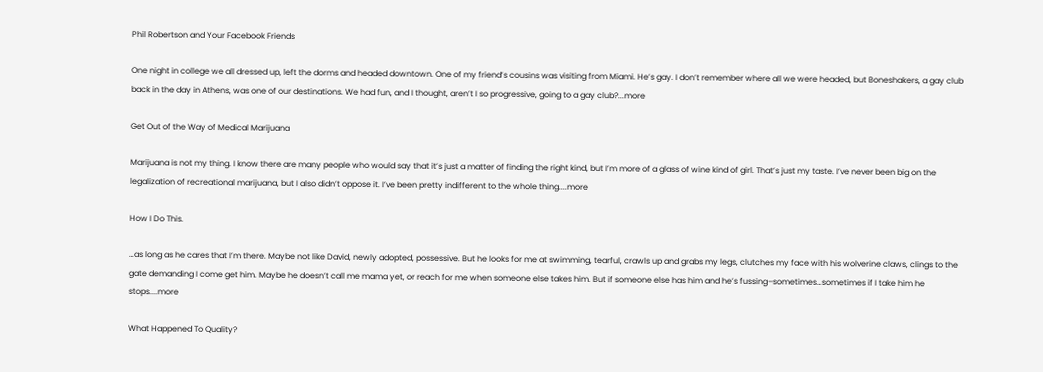Phil Robertson and Your Facebook Friends

One night in college we all dressed up, left the dorms and headed downtown. One of my friend’s cousins was visiting from Miami. He’s gay. I don’t remember where all we were headed, but Boneshakers, a gay club back in the day in Athens, was one of our destinations. We had fun, and I thought, aren’t I so progressive, going to a gay club?...more

Get Out of the Way of Medical Marijuana

Marijuana is not my thing. I know there are many people who would say that it’s just a matter of finding the right kind, but I’m more of a glass of wine kind of girl. That’s just my taste. I’ve never been big on the legalization of recreational marijuana, but I also didn’t oppose it. I’ve been pretty indifferent to the whole thing....more

How I Do This.

…as long as he cares that I’m there. Maybe not like David, newly adopted, possessive. But he looks for me at swimming, tearful, crawls up and grabs my legs, clutches my face with his wolverine claws, clings to the gate demanding I come get him. Maybe he doesn’t call me mama yet, or reach for me when someone else takes him. But if someone else has him and he’s fussing–sometimes…sometimes if I take him he stops....more

What Happened To Quality?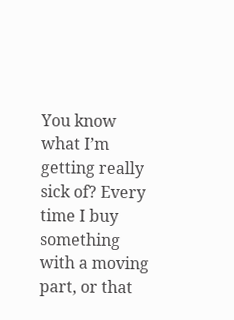You know what I’m getting really sick of? Every time I buy something with a moving part, or that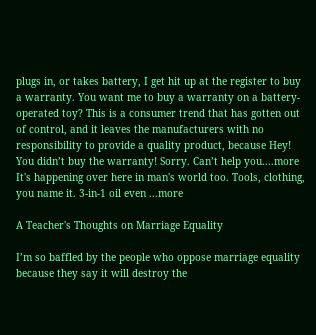plugs in, or takes battery, I get hit up at the register to buy a warranty. You want me to buy a warranty on a battery-operated toy? This is a consumer trend that has gotten out of control, and it leaves the manufacturers with no responsibility to provide a quality product, because Hey! You didn’t buy the warranty! Sorry. Can’t help you....more
It's happening over here in man's world too. Tools, clothing, you name it. 3-in-1 oil even ...more

A Teacher's Thoughts on Marriage Equality

I’m so baffled by the people who oppose marriage equality because they say it will destroy the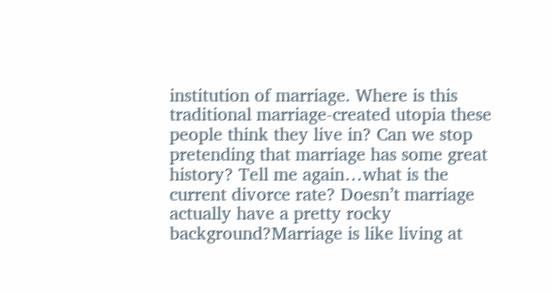institution of marriage. Where is this traditional marriage-created utopia these people think they live in? Can we stop pretending that marriage has some great history? Tell me again…what is the current divorce rate? Doesn’t marriage actually have a pretty rocky background?Marriage is like living at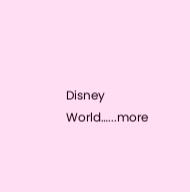Disney World…...more